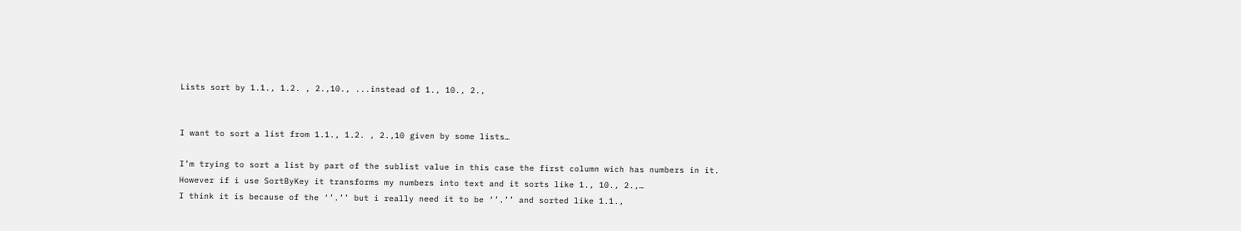Lists sort by 1.1., 1.2. , 2.,10., ...instead of 1., 10., 2.,


I want to sort a list from 1.1., 1.2. , 2.,10 given by some lists…

I’m trying to sort a list by part of the sublist value in this case the first column wich has numbers in it.
However if i use SortByKey it transforms my numbers into text and it sorts like 1., 10., 2.,…
I think it is because of the ‘’.’’ but i really need it to be ‘’.’’ and sorted like 1.1.,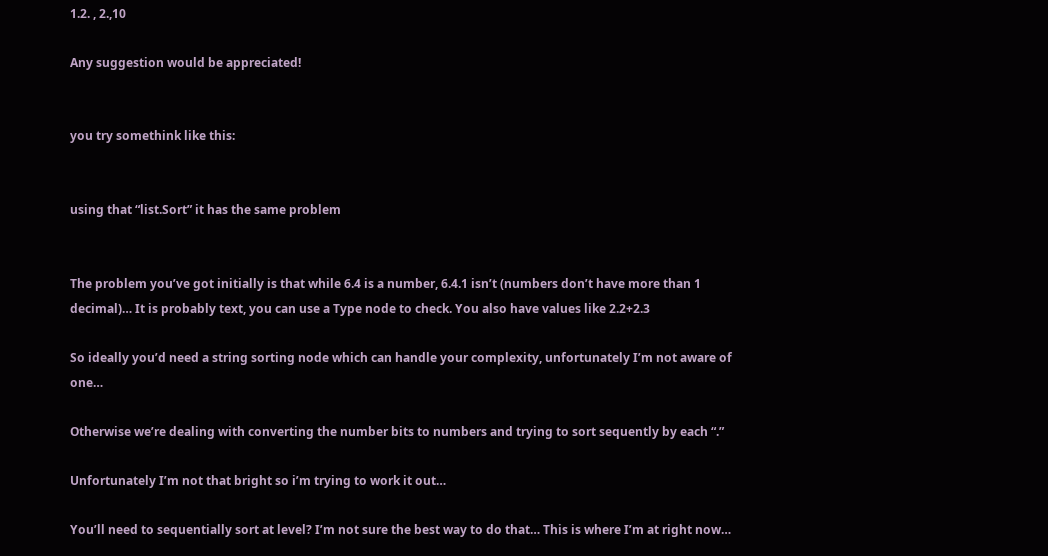1.2. , 2.,10

Any suggestion would be appreciated!


you try somethink like this:


using that “list.Sort” it has the same problem


The problem you’ve got initially is that while 6.4 is a number, 6.4.1 isn’t (numbers don’t have more than 1 decimal)… It is probably text, you can use a Type node to check. You also have values like 2.2+2.3

So ideally you’d need a string sorting node which can handle your complexity, unfortunately I’m not aware of one…

Otherwise we’re dealing with converting the number bits to numbers and trying to sort sequently by each “.”

Unfortunately I’m not that bright so i’m trying to work it out…

You’ll need to sequentially sort at level? I’m not sure the best way to do that… This is where I’m at right now…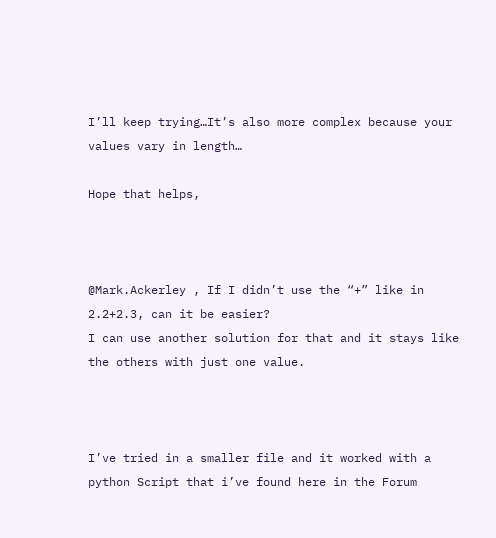I’ll keep trying…It’s also more complex because your values vary in length…

Hope that helps,



@Mark.Ackerley , If I didn’t use the “+” like in 2.2+2.3, can it be easier?
I can use another solution for that and it stays like the others with just one value.



I’ve tried in a smaller file and it worked with a python Script that i’ve found here in the Forum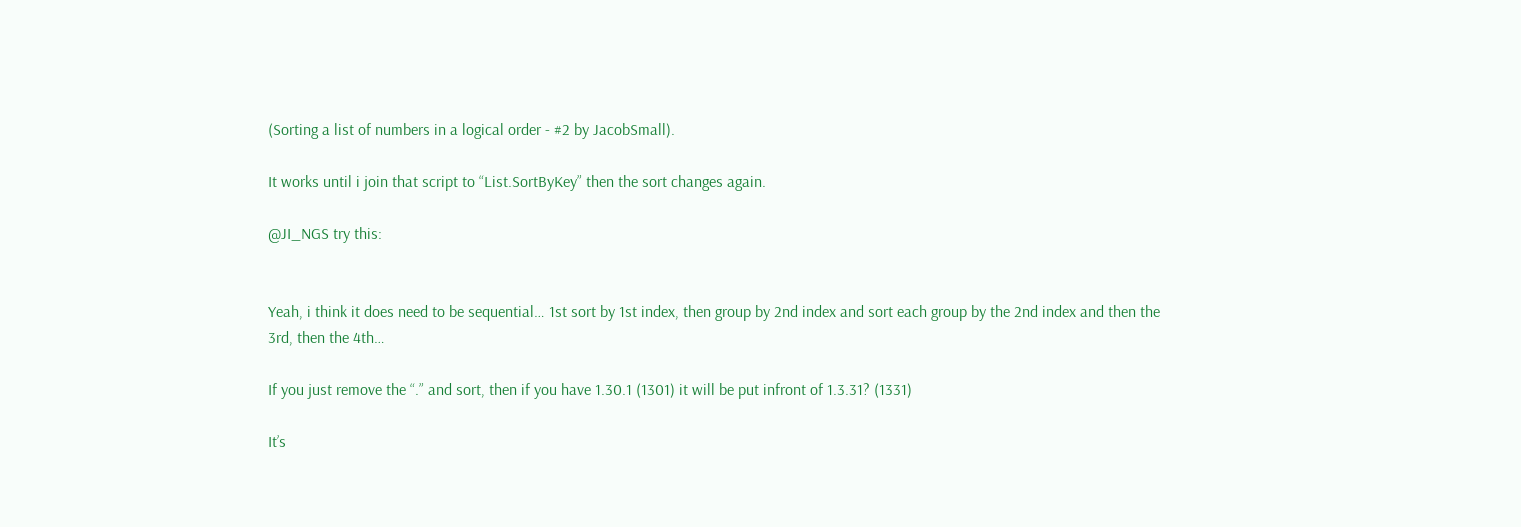(Sorting a list of numbers in a logical order - #2 by JacobSmall).

It works until i join that script to “List.SortByKey” then the sort changes again.

@JI_NGS try this:


Yeah, i think it does need to be sequential… 1st sort by 1st index, then group by 2nd index and sort each group by the 2nd index and then the 3rd, then the 4th…

If you just remove the “.” and sort, then if you have 1.30.1 (1301) it will be put infront of 1.3.31? (1331)

It’s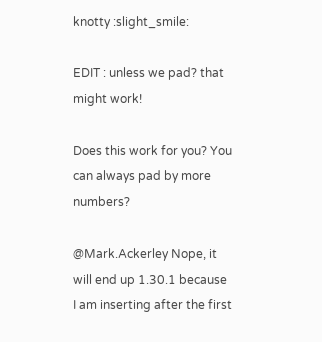knotty :slight_smile:

EDIT : unless we pad? that might work!

Does this work for you? You can always pad by more numbers?

@Mark.Ackerley Nope, it will end up 1.30.1 because I am inserting after the first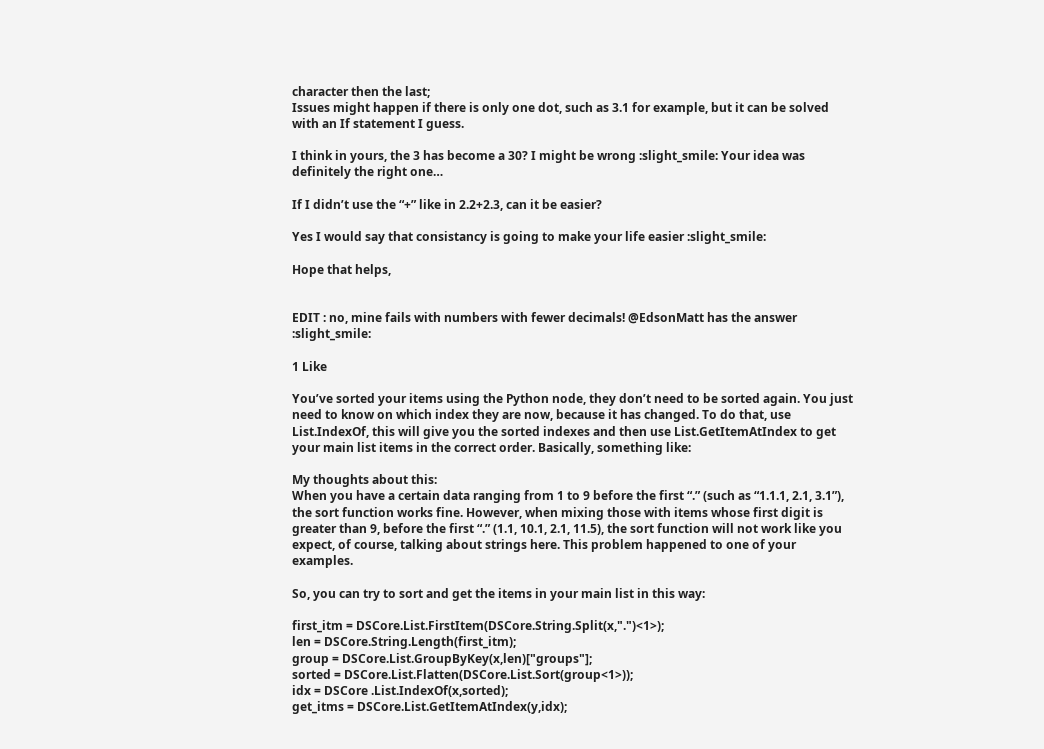character then the last;
Issues might happen if there is only one dot, such as 3.1 for example, but it can be solved with an If statement I guess.

I think in yours, the 3 has become a 30? I might be wrong :slight_smile: Your idea was definitely the right one…

If I didn’t use the “+” like in 2.2+2.3, can it be easier?

Yes I would say that consistancy is going to make your life easier :slight_smile:

Hope that helps,


EDIT : no, mine fails with numbers with fewer decimals! @EdsonMatt has the answer :slight_smile:

1 Like

You’ve sorted your items using the Python node, they don’t need to be sorted again. You just need to know on which index they are now, because it has changed. To do that, use List.IndexOf, this will give you the sorted indexes and then use List.GetItemAtIndex to get your main list items in the correct order. Basically, something like:

My thoughts about this:
When you have a certain data ranging from 1 to 9 before the first “.” (such as “1.1.1, 2.1, 3.1”), the sort function works fine. However, when mixing those with items whose first digit is greater than 9, before the first “.” (1.1, 10.1, 2.1, 11.5), the sort function will not work like you expect, of course, talking about strings here. This problem happened to one of your examples.

So, you can try to sort and get the items in your main list in this way:

first_itm = DSCore.List.FirstItem(DSCore.String.Split(x,".")<1>);
len = DSCore.String.Length(first_itm);
group = DSCore.List.GroupByKey(x,len)["groups"];
sorted = DSCore.List.Flatten(DSCore.List.Sort(group<1>));
idx = DSCore .List.IndexOf(x,sorted);
get_itms = DSCore.List.GetItemAtIndex(y,idx);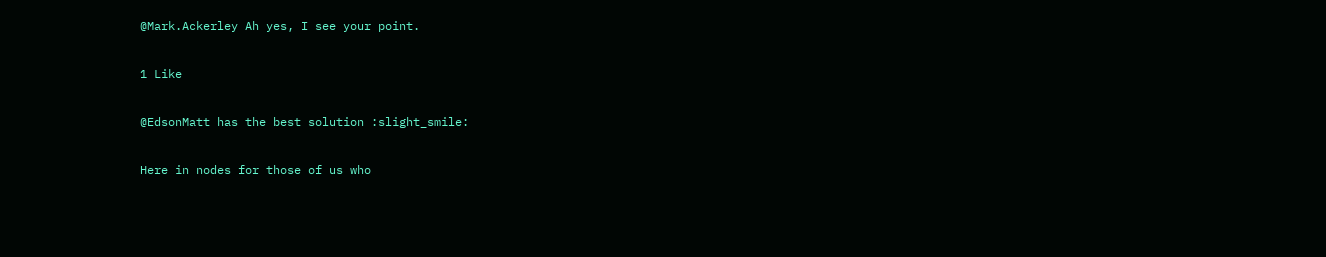@Mark.Ackerley Ah yes, I see your point.

1 Like

@EdsonMatt has the best solution :slight_smile:

Here in nodes for those of us who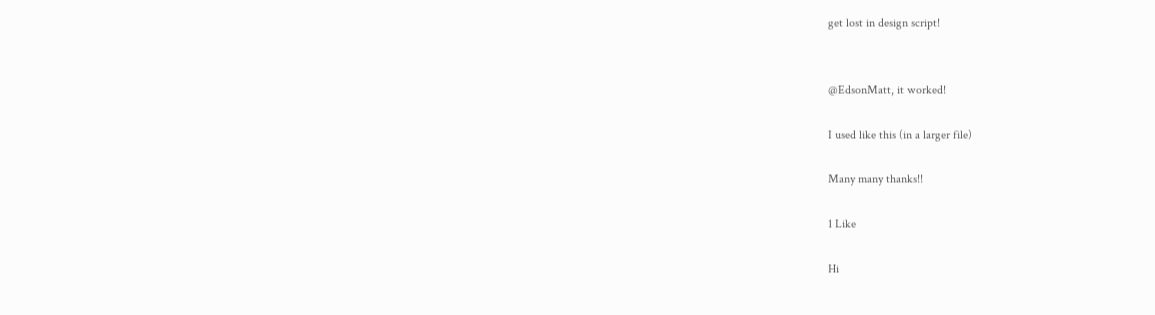get lost in design script!


@EdsonMatt, it worked!

I used like this (in a larger file)

Many many thanks!!

1 Like

Hi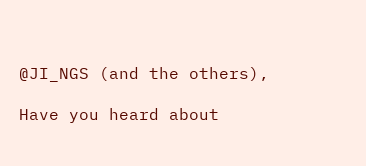@JI_NGS (and the others),

Have you heard about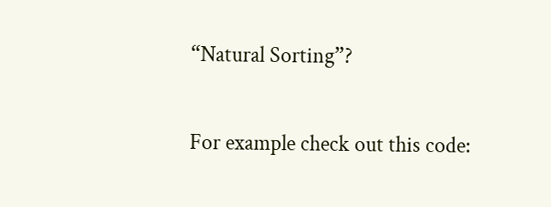“Natural Sorting”?

For example check out this code: